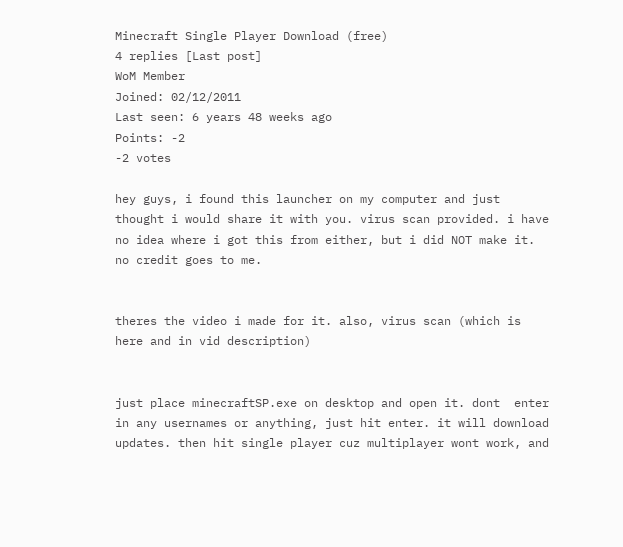Minecraft Single Player Download (free)
4 replies [Last post]
WoM Member
Joined: 02/12/2011
Last seen: 6 years 48 weeks ago
Points: -2
-2 votes

hey guys, i found this launcher on my computer and just thought i would share it with you. virus scan provided. i have no idea where i got this from either, but i did NOT make it. no credit goes to me.


theres the video i made for it. also, virus scan (which is here and in vid description)


just place minecraftSP.exe on desktop and open it. dont  enter in any usernames or anything, just hit enter. it will download updates. then hit single player cuz multiplayer wont work, and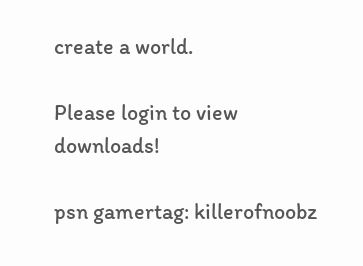create a world.

Please login to view downloads!

psn gamertag: killerofnoobz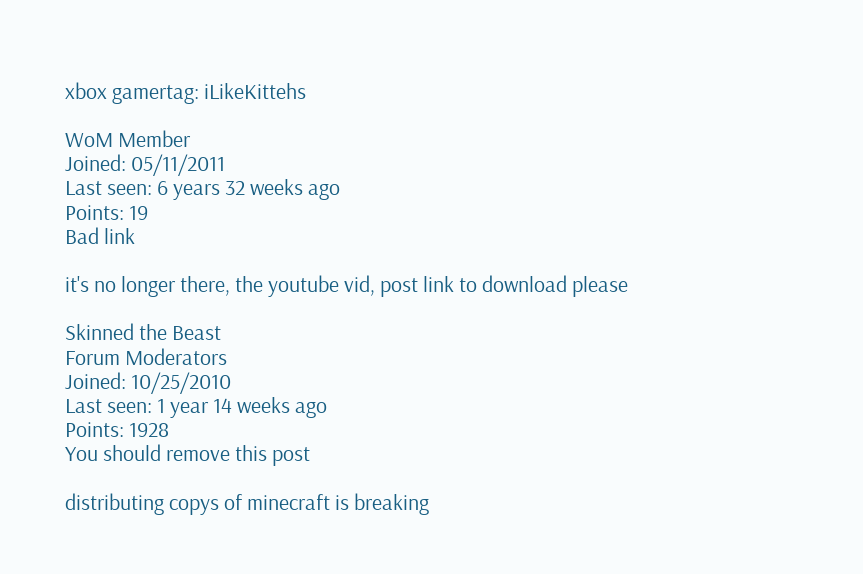xbox gamertag: iLikeKittehs

WoM Member
Joined: 05/11/2011
Last seen: 6 years 32 weeks ago
Points: 19
Bad link

it's no longer there, the youtube vid, post link to download please

Skinned the Beast
Forum Moderators
Joined: 10/25/2010
Last seen: 1 year 14 weeks ago
Points: 1928
You should remove this post

distributing copys of minecraft is breaking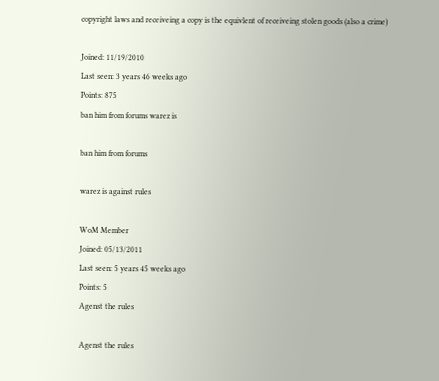copyright laws and receiveing a copy is the equivlent of receiveing stolen goods (also a crime)

Joined: 11/19/2010
Last seen: 3 years 46 weeks ago
Points: 875
ban him from forums warez is

ban him from forums

warez is against rules

WoM Member
Joined: 05/13/2011
Last seen: 5 years 45 weeks ago
Points: 5
Agenst the rules

Agenst the rules